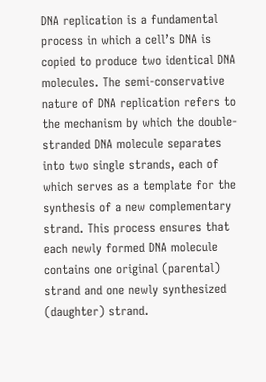DNA replication is a fundamental process in which a cell’s DNA is copied to produce two identical DNA molecules. The semi-conservative nature of DNA replication refers to the mechanism by which the double-stranded DNA molecule separates into two single strands, each of which serves as a template for the synthesis of a new complementary strand. This process ensures that each newly formed DNA molecule contains one original (parental) strand and one newly synthesized (daughter) strand.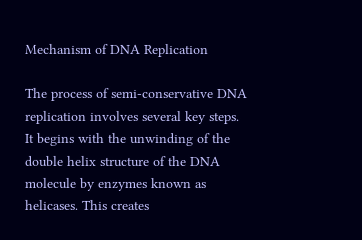Mechanism of DNA Replication

The process of semi-conservative DNA replication involves several key steps. It begins with the unwinding of the double helix structure of the DNA molecule by enzymes known as helicases. This creates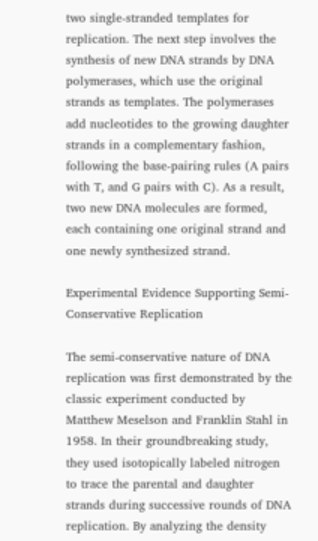two single-stranded templates for replication. The next step involves the synthesis of new DNA strands by DNA polymerases, which use the original strands as templates. The polymerases add nucleotides to the growing daughter strands in a complementary fashion, following the base-pairing rules (A pairs with T, and G pairs with C). As a result, two new DNA molecules are formed, each containing one original strand and one newly synthesized strand.

Experimental Evidence Supporting Semi-Conservative Replication

The semi-conservative nature of DNA replication was first demonstrated by the classic experiment conducted by Matthew Meselson and Franklin Stahl in 1958. In their groundbreaking study, they used isotopically labeled nitrogen to trace the parental and daughter strands during successive rounds of DNA replication. By analyzing the density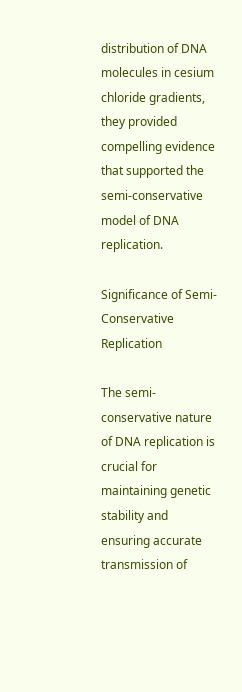distribution of DNA molecules in cesium chloride gradients, they provided compelling evidence that supported the semi-conservative model of DNA replication.

Significance of Semi-Conservative Replication

The semi-conservative nature of DNA replication is crucial for maintaining genetic stability and ensuring accurate transmission of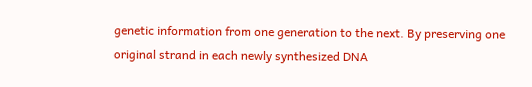genetic information from one generation to the next. By preserving one original strand in each newly synthesized DNA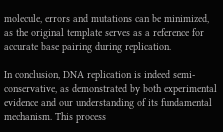molecule, errors and mutations can be minimized, as the original template serves as a reference for accurate base pairing during replication.

In conclusion, DNA replication is indeed semi-conservative, as demonstrated by both experimental evidence and our understanding of its fundamental mechanism. This process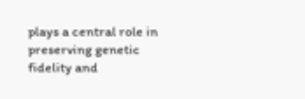plays a central role in preserving genetic fidelity and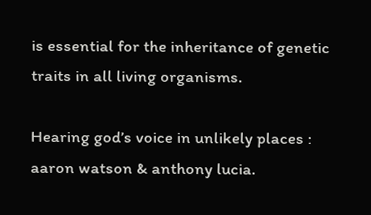is essential for the inheritance of genetic traits in all living organisms.

Hearing god’s voice in unlikely places : aaron watson & anthony lucia.